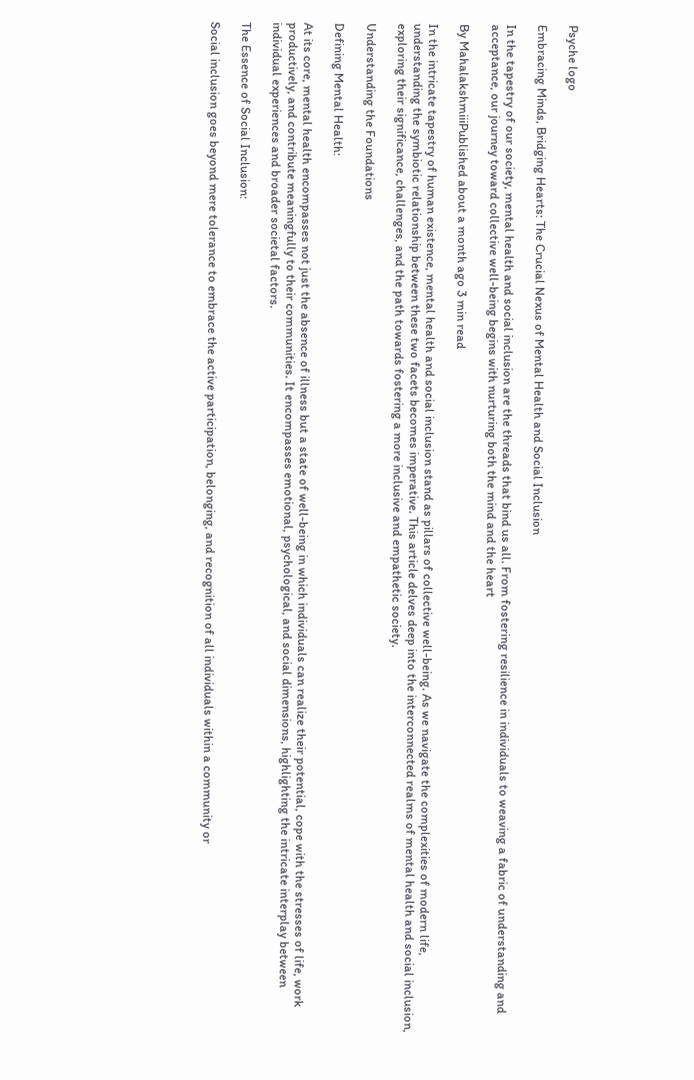Psyche logo

Embracing Minds, Bridging Hearts: The Crucial Nexus of Mental Health and Social Inclusion

In the tapestry of our society, mental health and social inclusion are the threads that bind us all. From fostering resilience in individuals to weaving a fabric of understanding and acceptance, our journey toward collective well-being begins with nurturing both the mind and the heart

By MahalakshmiiiPublished about a month ago 3 min read

In the intricate tapestry of human existence, mental health and social inclusion stand as pillars of collective well-being. As we navigate the complexities of modern life, understanding the symbiotic relationship between these two facets becomes imperative. This article delves deep into the interconnected realms of mental health and social inclusion, exploring their significance, challenges, and the path towards fostering a more inclusive and empathetic society.

Understanding the Foundations

Defining Mental Health:

At its core, mental health encompasses not just the absence of illness but a state of well-being in which individuals can realize their potential, cope with the stresses of life, work productively, and contribute meaningfully to their communities. It encompasses emotional, psychological, and social dimensions, highlighting the intricate interplay between individual experiences and broader societal factors.

The Essence of Social Inclusion:

Social inclusion goes beyond mere tolerance to embrace the active participation, belonging, and recognition of all individuals within a community or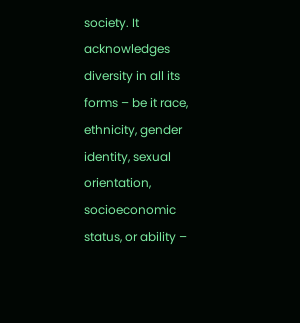society. It acknowledges diversity in all its forms – be it race, ethnicity, gender identity, sexual orientation, socioeconomic status, or ability –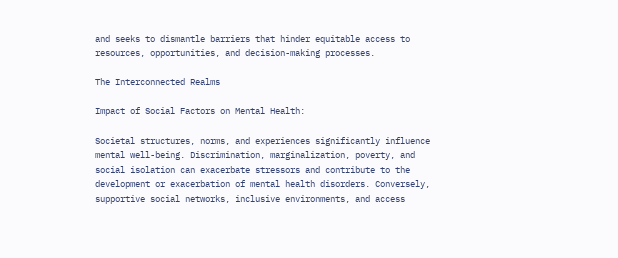and seeks to dismantle barriers that hinder equitable access to resources, opportunities, and decision-making processes.

The Interconnected Realms

Impact of Social Factors on Mental Health:

Societal structures, norms, and experiences significantly influence mental well-being. Discrimination, marginalization, poverty, and social isolation can exacerbate stressors and contribute to the development or exacerbation of mental health disorders. Conversely, supportive social networks, inclusive environments, and access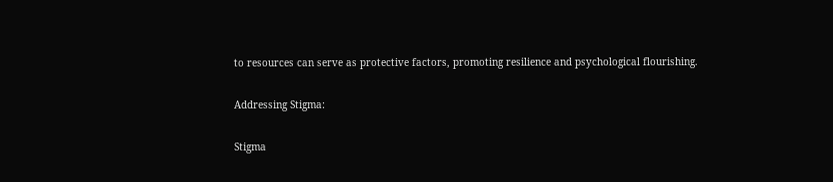to resources can serve as protective factors, promoting resilience and psychological flourishing.

Addressing Stigma:

Stigma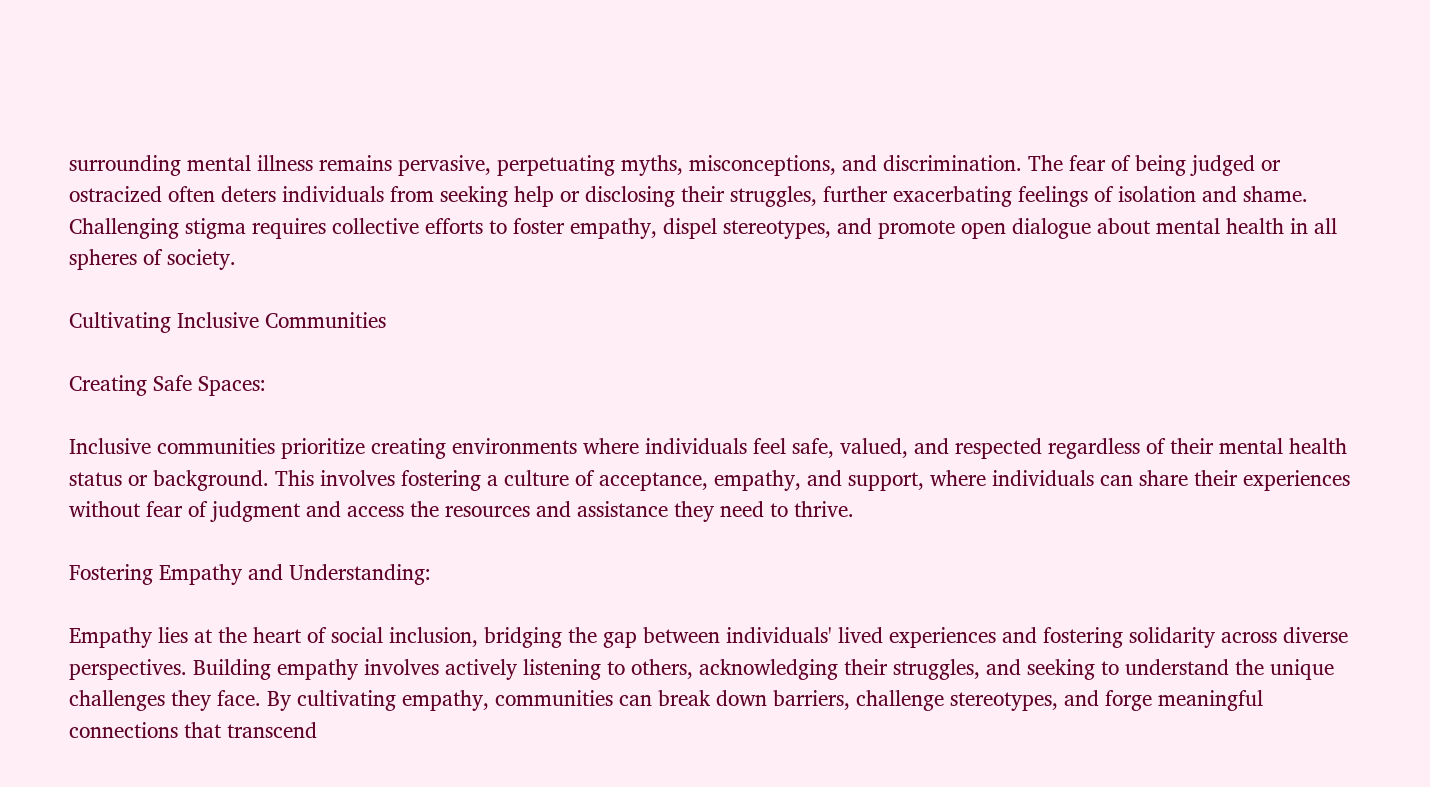surrounding mental illness remains pervasive, perpetuating myths, misconceptions, and discrimination. The fear of being judged or ostracized often deters individuals from seeking help or disclosing their struggles, further exacerbating feelings of isolation and shame. Challenging stigma requires collective efforts to foster empathy, dispel stereotypes, and promote open dialogue about mental health in all spheres of society.

Cultivating Inclusive Communities

Creating Safe Spaces:

Inclusive communities prioritize creating environments where individuals feel safe, valued, and respected regardless of their mental health status or background. This involves fostering a culture of acceptance, empathy, and support, where individuals can share their experiences without fear of judgment and access the resources and assistance they need to thrive.

Fostering Empathy and Understanding:

Empathy lies at the heart of social inclusion, bridging the gap between individuals' lived experiences and fostering solidarity across diverse perspectives. Building empathy involves actively listening to others, acknowledging their struggles, and seeking to understand the unique challenges they face. By cultivating empathy, communities can break down barriers, challenge stereotypes, and forge meaningful connections that transcend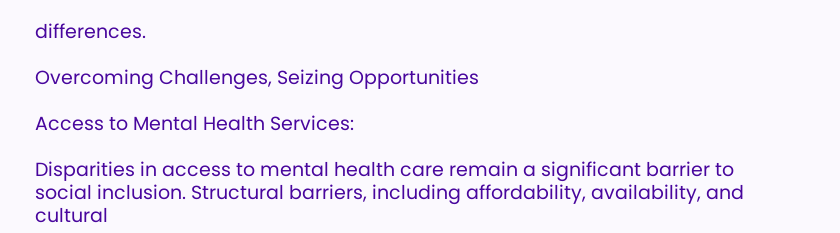differences.

Overcoming Challenges, Seizing Opportunities

Access to Mental Health Services:

Disparities in access to mental health care remain a significant barrier to social inclusion. Structural barriers, including affordability, availability, and cultural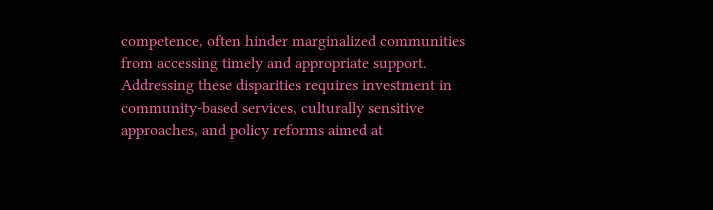competence, often hinder marginalized communities from accessing timely and appropriate support. Addressing these disparities requires investment in community-based services, culturally sensitive approaches, and policy reforms aimed at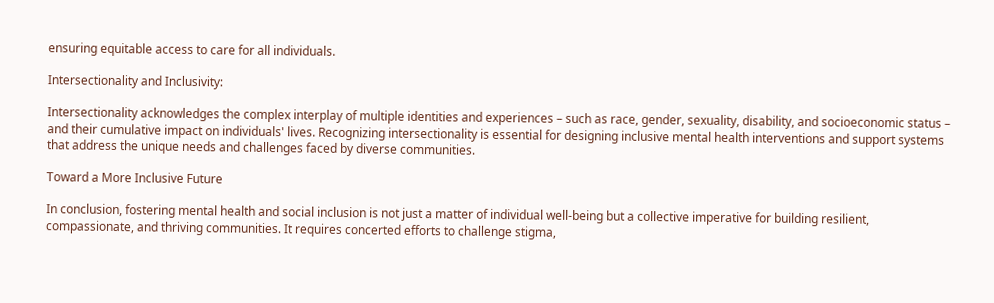ensuring equitable access to care for all individuals.

Intersectionality and Inclusivity:

Intersectionality acknowledges the complex interplay of multiple identities and experiences – such as race, gender, sexuality, disability, and socioeconomic status – and their cumulative impact on individuals' lives. Recognizing intersectionality is essential for designing inclusive mental health interventions and support systems that address the unique needs and challenges faced by diverse communities.

Toward a More Inclusive Future

In conclusion, fostering mental health and social inclusion is not just a matter of individual well-being but a collective imperative for building resilient, compassionate, and thriving communities. It requires concerted efforts to challenge stigma,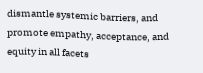dismantle systemic barriers, and promote empathy, acceptance, and equity in all facets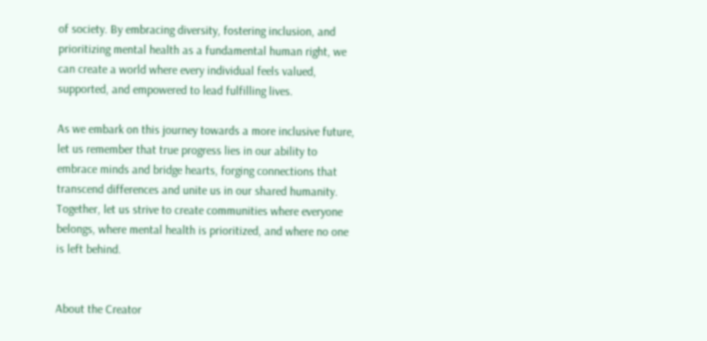of society. By embracing diversity, fostering inclusion, and prioritizing mental health as a fundamental human right, we can create a world where every individual feels valued, supported, and empowered to lead fulfilling lives.

As we embark on this journey towards a more inclusive future, let us remember that true progress lies in our ability to embrace minds and bridge hearts, forging connections that transcend differences and unite us in our shared humanity. Together, let us strive to create communities where everyone belongs, where mental health is prioritized, and where no one is left behind.


About the Creator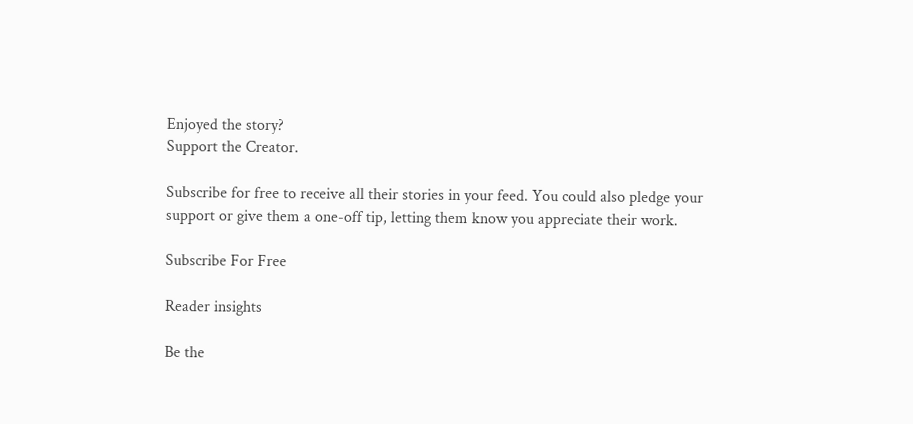Enjoyed the story?
Support the Creator.

Subscribe for free to receive all their stories in your feed. You could also pledge your support or give them a one-off tip, letting them know you appreciate their work.

Subscribe For Free

Reader insights

Be the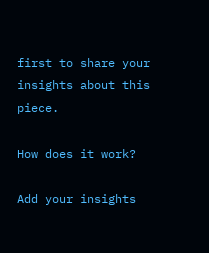first to share your insights about this piece.

How does it work?

Add your insights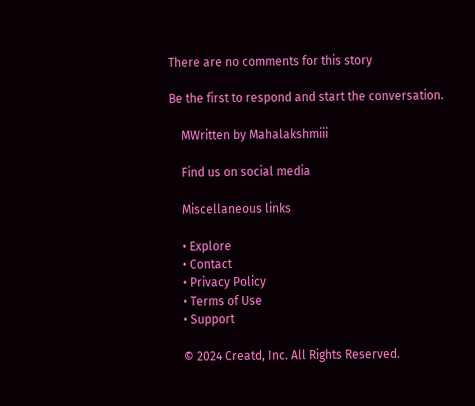There are no comments for this story

Be the first to respond and start the conversation.

    MWritten by Mahalakshmiii

    Find us on social media

    Miscellaneous links

    • Explore
    • Contact
    • Privacy Policy
    • Terms of Use
    • Support

    © 2024 Creatd, Inc. All Rights Reserved.